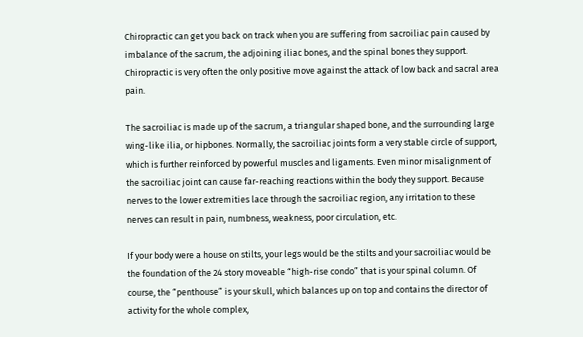Chiropractic can get you back on track when you are suffering from sacroiliac pain caused by imbalance of the sacrum, the adjoining iliac bones, and the spinal bones they support. Chiropractic is very often the only positive move against the attack of low back and sacral area pain.

The sacroiliac is made up of the sacrum, a triangular shaped bone, and the surrounding large wing-like ilia, or hipbones. Normally, the sacroiliac joints form a very stable circle of support, which is further reinforced by powerful muscles and ligaments. Even minor misalignment of the sacroiliac joint can cause far-reaching reactions within the body they support. Because nerves to the lower extremities lace through the sacroiliac region, any irritation to these nerves can result in pain, numbness, weakness, poor circulation, etc.

If your body were a house on stilts, your legs would be the stilts and your sacroiliac would be the foundation of the 24 story moveable “high-rise condo” that is your spinal column. Of course, the “penthouse” is your skull, which balances up on top and contains the director of activity for the whole complex,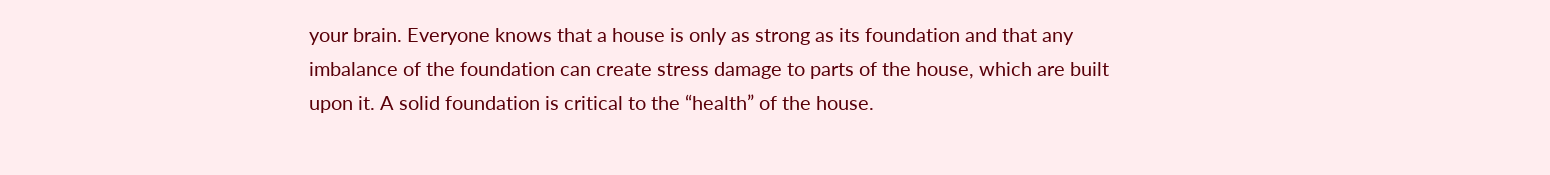your brain. Everyone knows that a house is only as strong as its foundation and that any imbalance of the foundation can create stress damage to parts of the house, which are built upon it. A solid foundation is critical to the “health” of the house.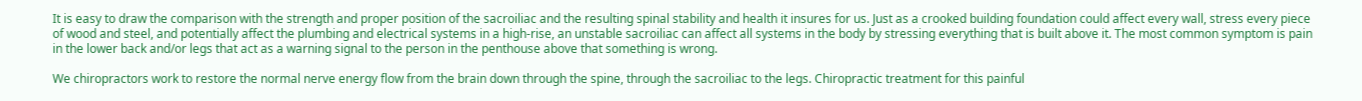It is easy to draw the comparison with the strength and proper position of the sacroiliac and the resulting spinal stability and health it insures for us. Just as a crooked building foundation could affect every wall, stress every piece of wood and steel, and potentially affect the plumbing and electrical systems in a high-rise, an unstable sacroiliac can affect all systems in the body by stressing everything that is built above it. The most common symptom is pain in the lower back and/or legs that act as a warning signal to the person in the penthouse above that something is wrong.

We chiropractors work to restore the normal nerve energy flow from the brain down through the spine, through the sacroiliac to the legs. Chiropractic treatment for this painful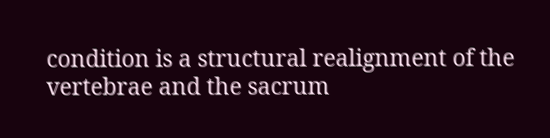condition is a structural realignment of the vertebrae and the sacrum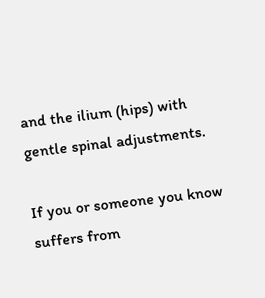and the ilium (hips) with gentle spinal adjustments.

If you or someone you know suffers from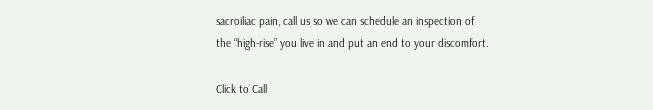sacroiliac pain, call us so we can schedule an inspection of the “high-rise” you live in and put an end to your discomfort.

Click to Call